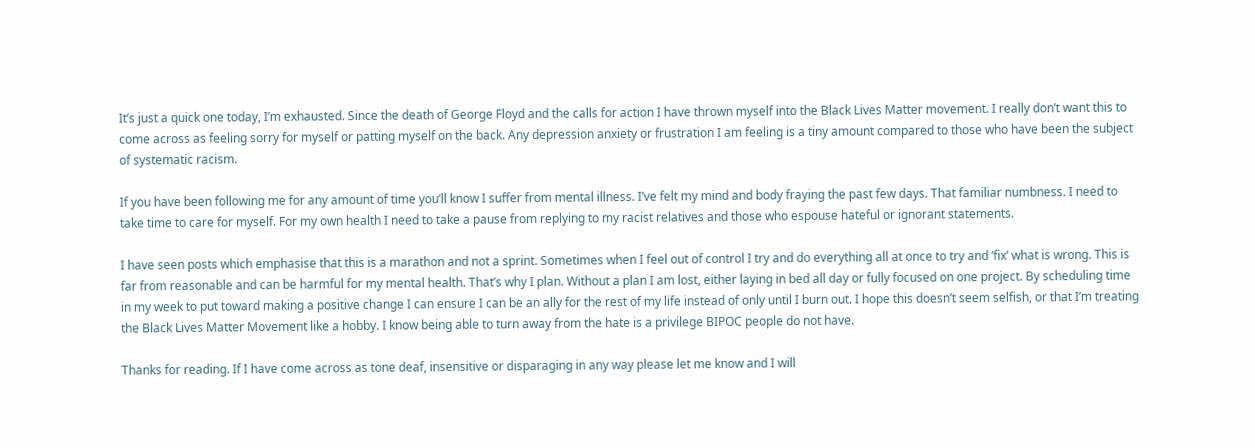It’s just a quick one today, I’m exhausted. Since the death of George Floyd and the calls for action I have thrown myself into the Black Lives Matter movement. I really don’t want this to come across as feeling sorry for myself or patting myself on the back. Any depression anxiety or frustration I am feeling is a tiny amount compared to those who have been the subject of systematic racism.

If you have been following me for any amount of time you’ll know I suffer from mental illness. I’ve felt my mind and body fraying the past few days. That familiar numbness. I need to take time to care for myself. For my own health I need to take a pause from replying to my racist relatives and those who espouse hateful or ignorant statements.

I have seen posts which emphasise that this is a marathon and not a sprint. Sometimes when I feel out of control I try and do everything all at once to try and ‘fix’ what is wrong. This is far from reasonable and can be harmful for my mental health. That’s why I plan. Without a plan I am lost, either laying in bed all day or fully focused on one project. By scheduling time in my week to put toward making a positive change I can ensure I can be an ally for the rest of my life instead of only until I burn out. I hope this doesn’t seem selfish, or that I’m treating the Black Lives Matter Movement like a hobby. I know being able to turn away from the hate is a privilege BIPOC people do not have.

Thanks for reading. If I have come across as tone deaf, insensitive or disparaging in any way please let me know and I will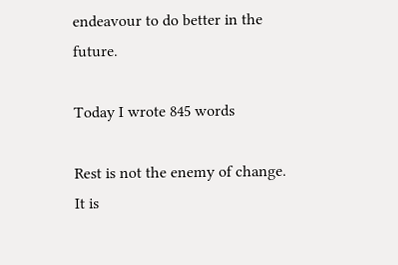endeavour to do better in the future.

Today I wrote 845 words

Rest is not the enemy of change. It is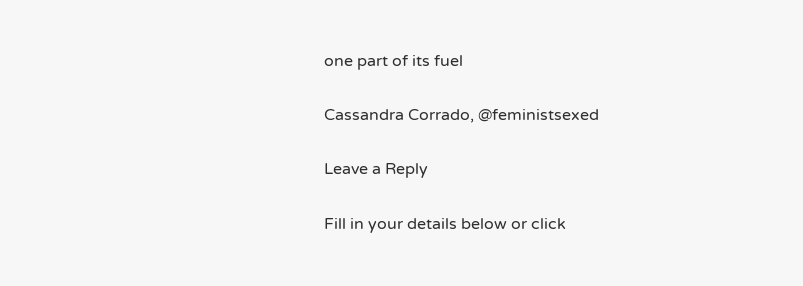one part of its fuel

Cassandra Corrado, @feministsexed

Leave a Reply

Fill in your details below or click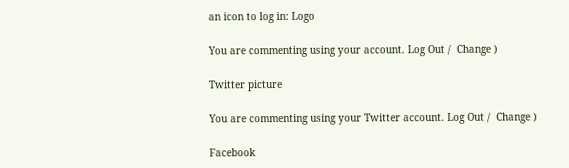an icon to log in: Logo

You are commenting using your account. Log Out /  Change )

Twitter picture

You are commenting using your Twitter account. Log Out /  Change )

Facebook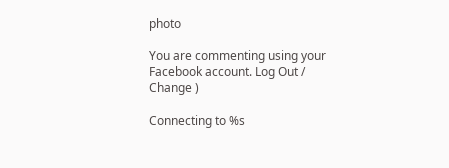photo

You are commenting using your Facebook account. Log Out /  Change )

Connecting to %s